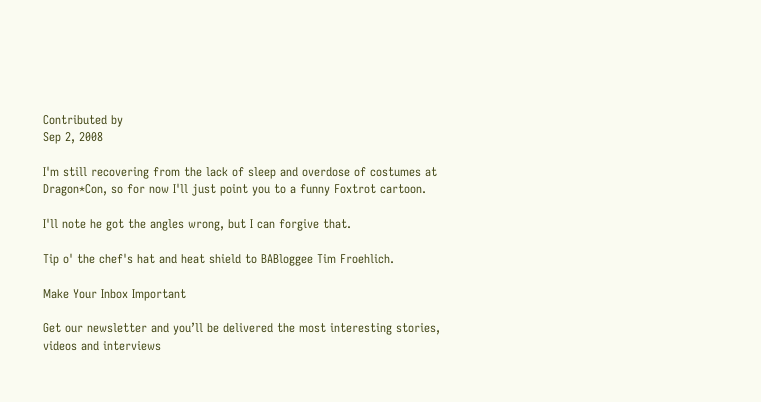Contributed by
Sep 2, 2008

I'm still recovering from the lack of sleep and overdose of costumes at Dragon*Con, so for now I'll just point you to a funny Foxtrot cartoon.

I'll note he got the angles wrong, but I can forgive that.

Tip o' the chef's hat and heat shield to BABloggee Tim Froehlich.

Make Your Inbox Important

Get our newsletter and you’ll be delivered the most interesting stories, videos and interviews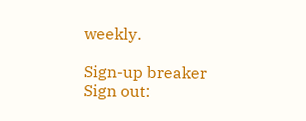weekly.

Sign-up breaker
Sign out: